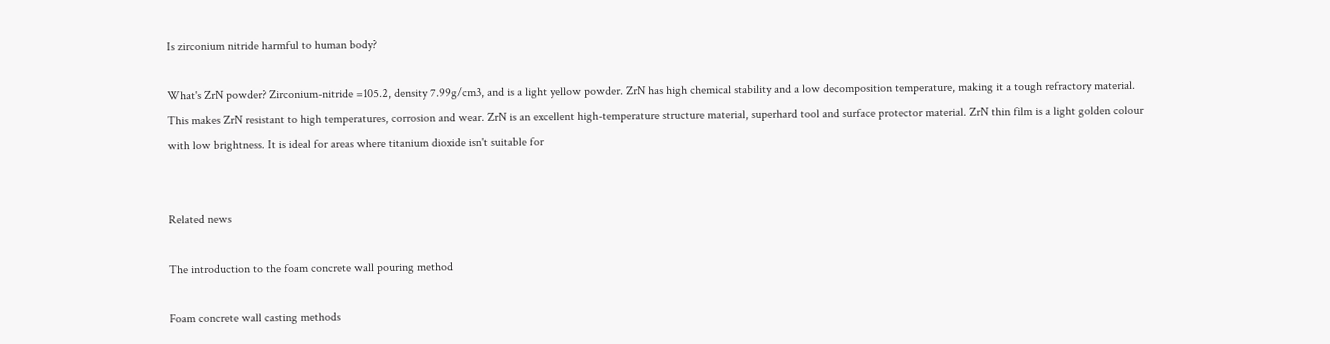Is zirconium nitride harmful to human body?

What's ZrN powder? Zirconium-nitride =105.2, density 7.99g/cm3, and is a light yellow powder. ZrN has high chemical stability and a low decomposition temperature, making it a tough refractory material. This makes ZrN resistant to high temperatures, corrosion and wear. ZrN is an excellent high-temperature structure material, superhard tool and surface protector material. ZrN thin film is a light golden colour with low brightness. It is ideal for areas where titanium dioxide isn't suitable for


Related news

The introduction to the foam concrete wall pouring method

Foam concrete wall casting methods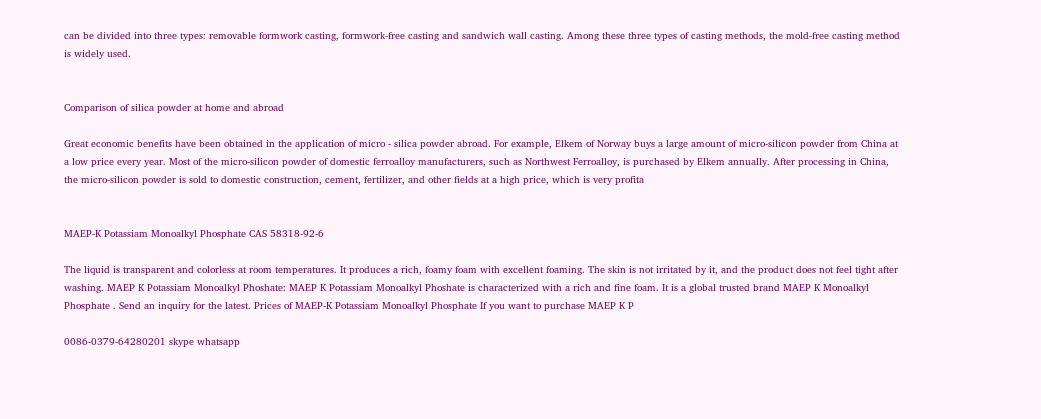can be divided into three types: removable formwork casting, formwork-free casting and sandwich wall casting. Among these three types of casting methods, the mold-free casting method is widely used.


Comparison of silica powder at home and abroad

Great economic benefits have been obtained in the application of micro - silica powder abroad. For example, Elkem of Norway buys a large amount of micro-silicon powder from China at a low price every year. Most of the micro-silicon powder of domestic ferroalloy manufacturers, such as Northwest Ferroalloy, is purchased by Elkem annually. After processing in China, the micro-silicon powder is sold to domestic construction, cement, fertilizer, and other fields at a high price, which is very profita


MAEP-K Potassiam Monoalkyl Phosphate CAS 58318-92-6

The liquid is transparent and colorless at room temperatures. It produces a rich, foamy foam with excellent foaming. The skin is not irritated by it, and the product does not feel tight after washing. MAEP K Potassiam Monoalkyl Phoshate: MAEP K Potassiam Monoalkyl Phoshate is characterized with a rich and fine foam. It is a global trusted brand MAEP K Monoalkyl Phosphate . Send an inquiry for the latest. Prices of MAEP-K Potassiam Monoalkyl Phosphate If you want to purchase MAEP K P

0086-0379-64280201 skype whatsapp